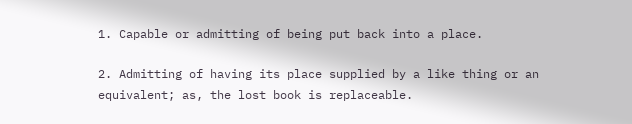1. Capable or admitting of being put back into a place.

2. Admitting of having its place supplied by a like thing or an equivalent; as, the lost book is replaceable.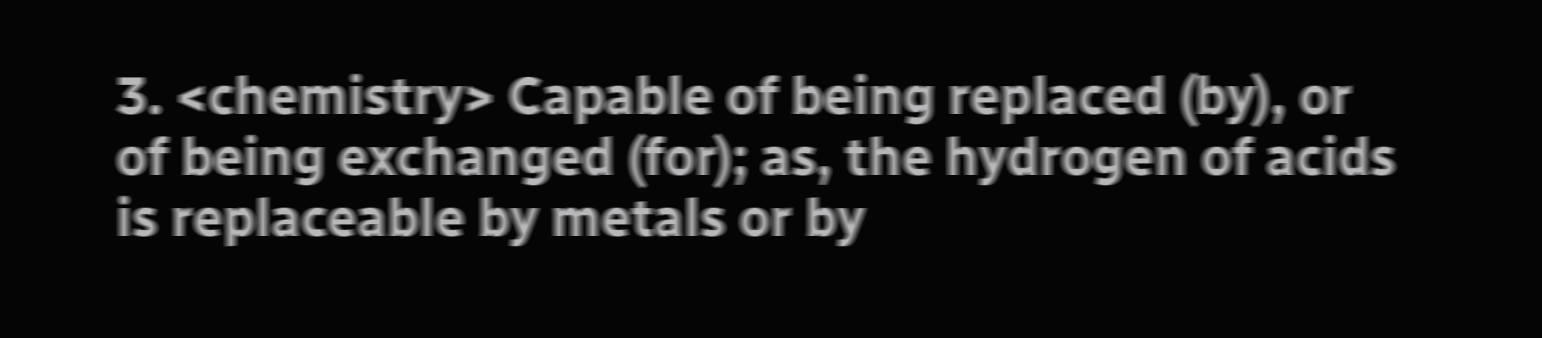3. <chemistry> Capable of being replaced (by), or of being exchanged (for); as, the hydrogen of acids is replaceable by metals or by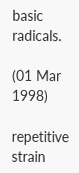basic radicals.

(01 Mar 1998)

repetitive strain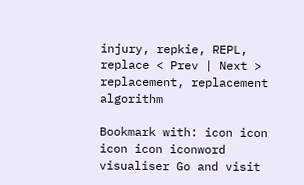injury, repkie, REPL, replace < Prev | Next > replacement, replacement algorithm

Bookmark with: icon icon icon icon iconword visualiser Go and visit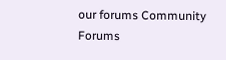our forums Community Forums